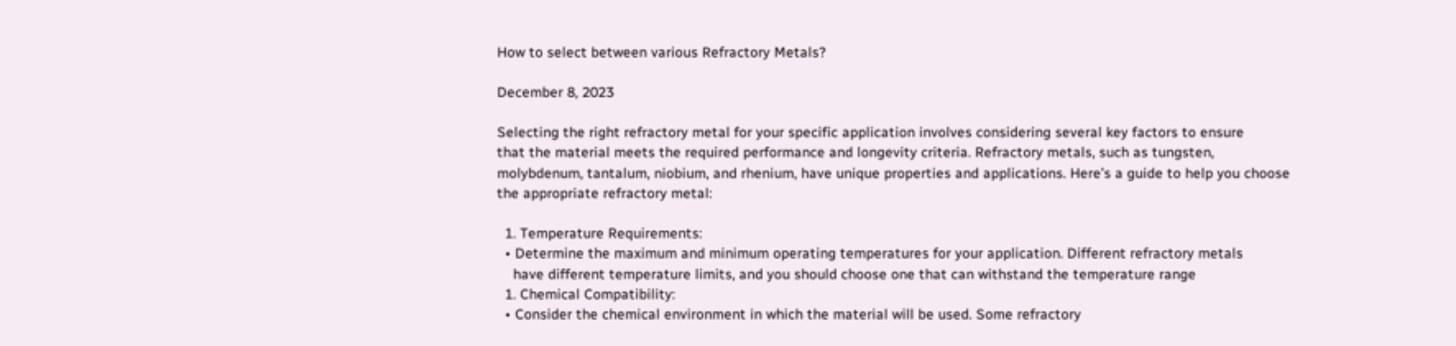How to select between various Refractory Metals?

December 8, 2023

Selecting the right refractory metal for your specific application involves considering several key factors to ensure
that the material meets the required performance and longevity criteria. Refractory metals, such as tungsten,
molybdenum, tantalum, niobium, and rhenium, have unique properties and applications. Here’s a guide to help you choose
the appropriate refractory metal:

  1. Temperature Requirements:
  • Determine the maximum and minimum operating temperatures for your application. Different refractory metals
    have different temperature limits, and you should choose one that can withstand the temperature range
  1. Chemical Compatibility:
  • Consider the chemical environment in which the material will be used. Some refractory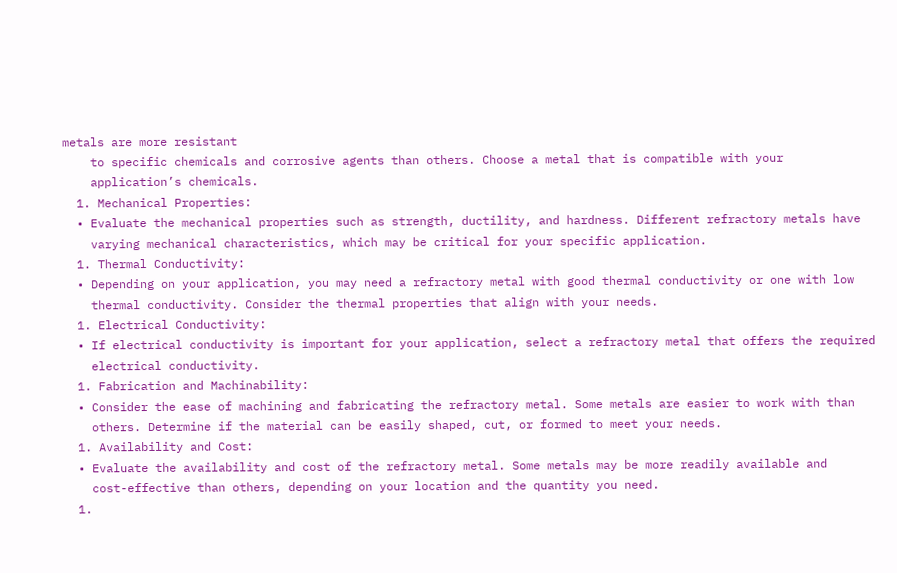metals are more resistant
    to specific chemicals and corrosive agents than others. Choose a metal that is compatible with your
    application’s chemicals.
  1. Mechanical Properties:
  • Evaluate the mechanical properties such as strength, ductility, and hardness. Different refractory metals have
    varying mechanical characteristics, which may be critical for your specific application.
  1. Thermal Conductivity:
  • Depending on your application, you may need a refractory metal with good thermal conductivity or one with low
    thermal conductivity. Consider the thermal properties that align with your needs.
  1. Electrical Conductivity:
  • If electrical conductivity is important for your application, select a refractory metal that offers the required
    electrical conductivity.
  1. Fabrication and Machinability:
  • Consider the ease of machining and fabricating the refractory metal. Some metals are easier to work with than
    others. Determine if the material can be easily shaped, cut, or formed to meet your needs.
  1. Availability and Cost:
  • Evaluate the availability and cost of the refractory metal. Some metals may be more readily available and
    cost-effective than others, depending on your location and the quantity you need.
  1.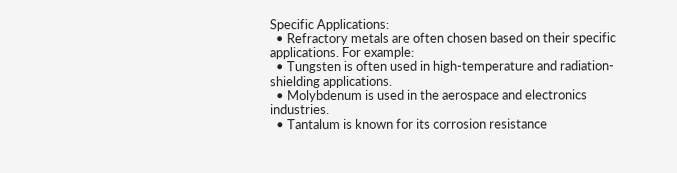Specific Applications:
  • Refractory metals are often chosen based on their specific applications. For example:
  • Tungsten is often used in high-temperature and radiation-shielding applications.
  • Molybdenum is used in the aerospace and electronics industries.
  • Tantalum is known for its corrosion resistance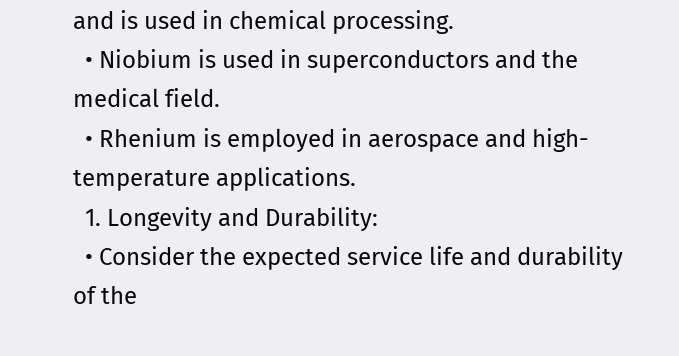and is used in chemical processing.
  • Niobium is used in superconductors and the medical field.
  • Rhenium is employed in aerospace and high-temperature applications.
  1. Longevity and Durability:
  • Consider the expected service life and durability of the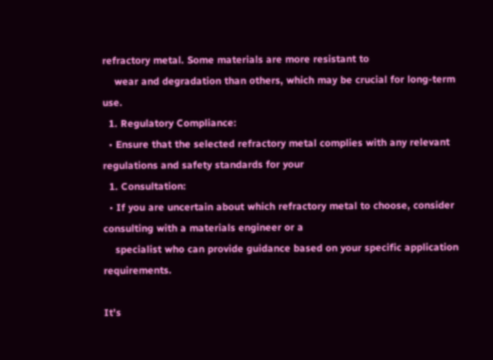refractory metal. Some materials are more resistant to
    wear and degradation than others, which may be crucial for long-term use.
  1. Regulatory Compliance:
  • Ensure that the selected refractory metal complies with any relevant regulations and safety standards for your
  1. Consultation:
  • If you are uncertain about which refractory metal to choose, consider consulting with a materials engineer or a
    specialist who can provide guidance based on your specific application requirements.

It’s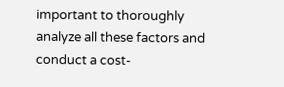important to thoroughly analyze all these factors and conduct a cost-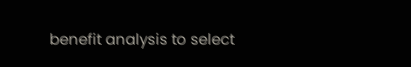benefit analysis to select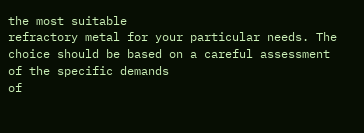the most suitable
refractory metal for your particular needs. The choice should be based on a careful assessment of the specific demands
of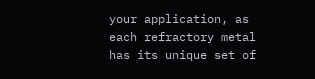your application, as each refractory metal has its unique set of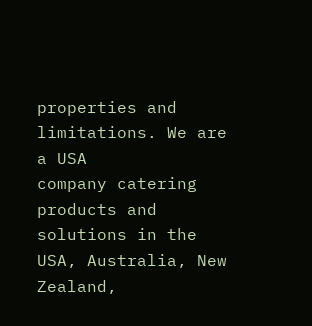properties and limitations. We are a USA
company catering products and solutions in the USA, Australia, New Zealand,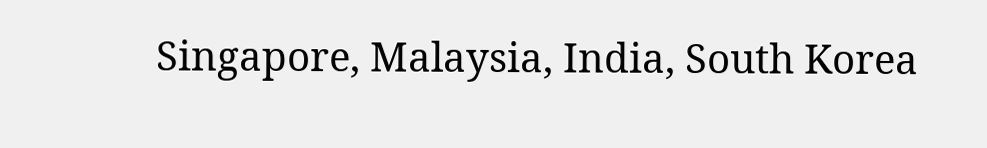Singapore, Malaysia, India, South Korea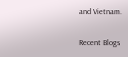and Vietnam.

Recent Blogs